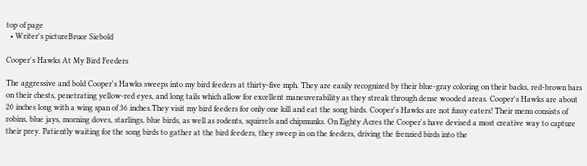top of page
  • Writer's pictureBruce Siebold

Cooper's Hawks At My Bird Feeders

The aggressive and bold Cooper's Hawks sweeps into my bird feeders at thirty-five mph. They are easily recognized by their blue-gray coloring on their backs, red-brown bars on their chests, penetrating yellow-red eyes, and long tails which allow for excellent maneuverability as they streak through dense wooded areas. Cooper's Hawks are about 20 inches long with a wing span of 36 inches.They visit my bird feeders for only one kill and eat the song birds. Cooper's Hawks are not fussy eaters! Their menu consists of robins, blue jays, morning doves, starlings, blue birds, as well as rodents, squirrels and chipmunks. On Eighty Acres the Cooper's have devised a most creative way to capture their prey. Patiently waiting for the song birds to gather at the bird feeders, they sweep in on the feeders, driving the frenzied birds into the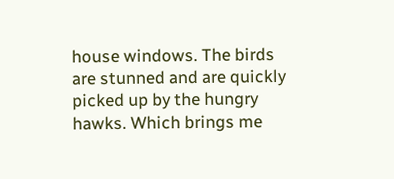house windows. The birds are stunned and are quickly picked up by the hungry hawks. Which brings me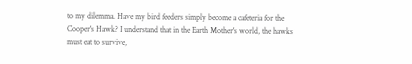to my dilemma. Have my bird feeders simply become a cafeteria for the Cooper's Hawk? I understand that in the Earth Mother's world, the hawks must eat to survive,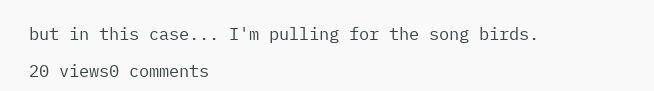but in this case... I'm pulling for the song birds.

20 views0 comments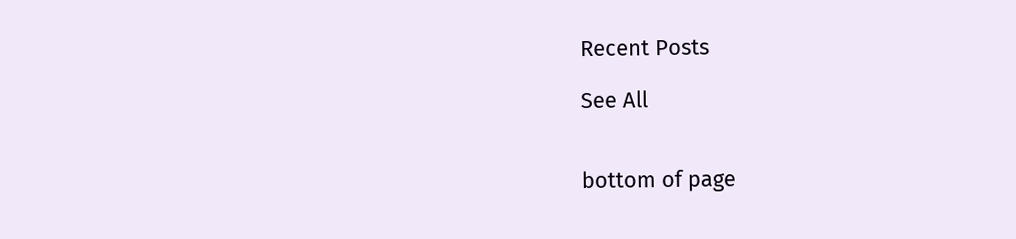Recent Posts

See All


bottom of page